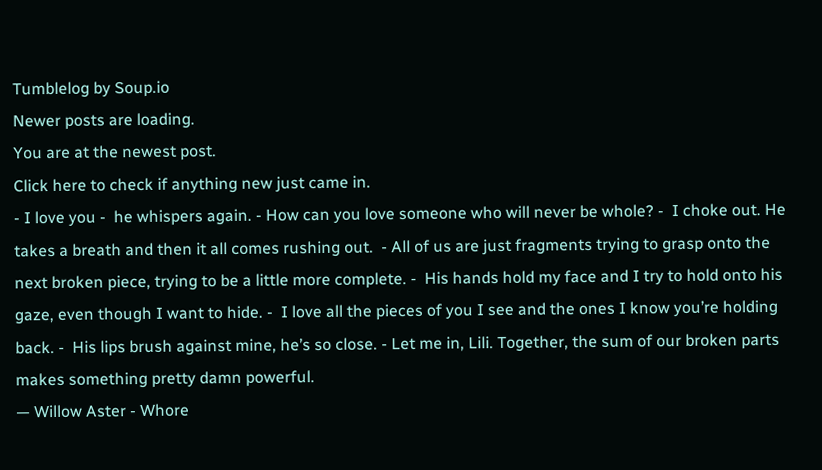Tumblelog by Soup.io
Newer posts are loading.
You are at the newest post.
Click here to check if anything new just came in.
- I love you -  he whispers again. - How can you love someone who will never be whole? -  I choke out. He takes a breath and then it all comes rushing out.  - All of us are just fragments trying to grasp onto the next broken piece, trying to be a little more complete. -  His hands hold my face and I try to hold onto his gaze, even though I want to hide. -  I love all the pieces of you I see and the ones I know you’re holding back. -  His lips brush against mine, he’s so close. - Let me in, Lili. Together, the sum of our broken parts makes something pretty damn powerful.
— Willow Aster - Whore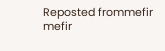Reposted frommefir mefir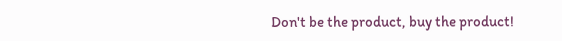Don't be the product, buy the product!